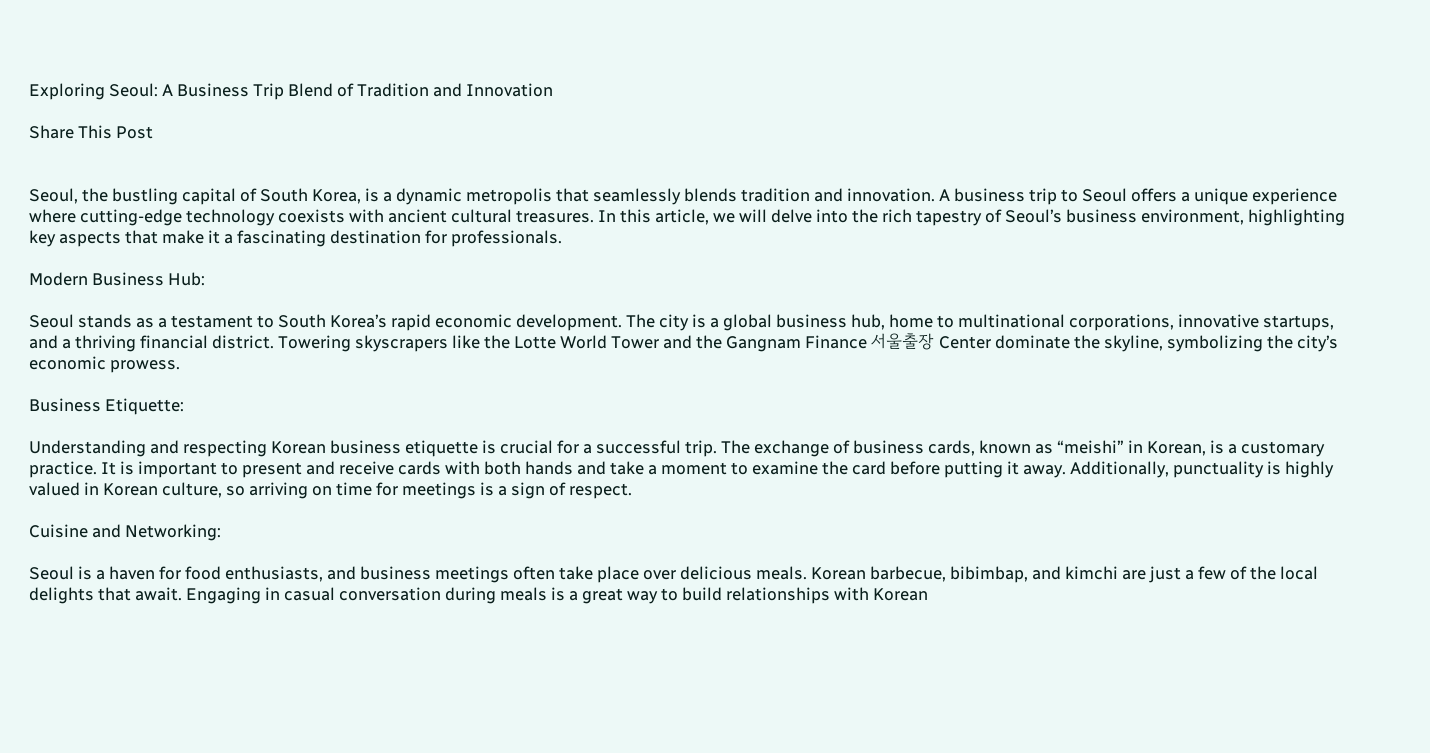Exploring Seoul: A Business Trip Blend of Tradition and Innovation

Share This Post


Seoul, the bustling capital of South Korea, is a dynamic metropolis that seamlessly blends tradition and innovation. A business trip to Seoul offers a unique experience where cutting-edge technology coexists with ancient cultural treasures. In this article, we will delve into the rich tapestry of Seoul’s business environment, highlighting key aspects that make it a fascinating destination for professionals.

Modern Business Hub:

Seoul stands as a testament to South Korea’s rapid economic development. The city is a global business hub, home to multinational corporations, innovative startups, and a thriving financial district. Towering skyscrapers like the Lotte World Tower and the Gangnam Finance 서울출장 Center dominate the skyline, symbolizing the city’s economic prowess.

Business Etiquette:

Understanding and respecting Korean business etiquette is crucial for a successful trip. The exchange of business cards, known as “meishi” in Korean, is a customary practice. It is important to present and receive cards with both hands and take a moment to examine the card before putting it away. Additionally, punctuality is highly valued in Korean culture, so arriving on time for meetings is a sign of respect.

Cuisine and Networking:

Seoul is a haven for food enthusiasts, and business meetings often take place over delicious meals. Korean barbecue, bibimbap, and kimchi are just a few of the local delights that await. Engaging in casual conversation during meals is a great way to build relationships with Korean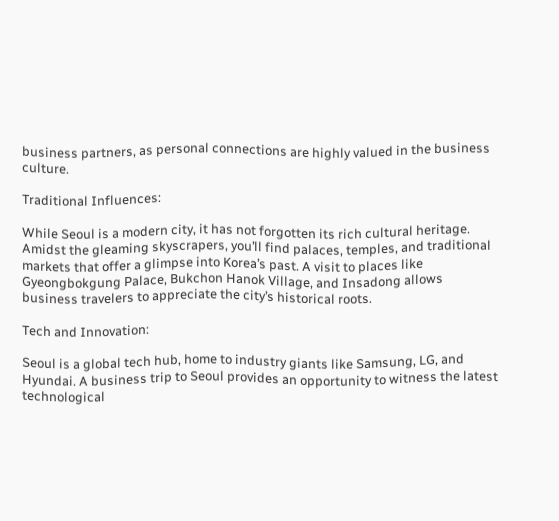business partners, as personal connections are highly valued in the business culture.

Traditional Influences:

While Seoul is a modern city, it has not forgotten its rich cultural heritage. Amidst the gleaming skyscrapers, you’ll find palaces, temples, and traditional markets that offer a glimpse into Korea’s past. A visit to places like Gyeongbokgung Palace, Bukchon Hanok Village, and Insadong allows business travelers to appreciate the city’s historical roots.

Tech and Innovation:

Seoul is a global tech hub, home to industry giants like Samsung, LG, and Hyundai. A business trip to Seoul provides an opportunity to witness the latest technological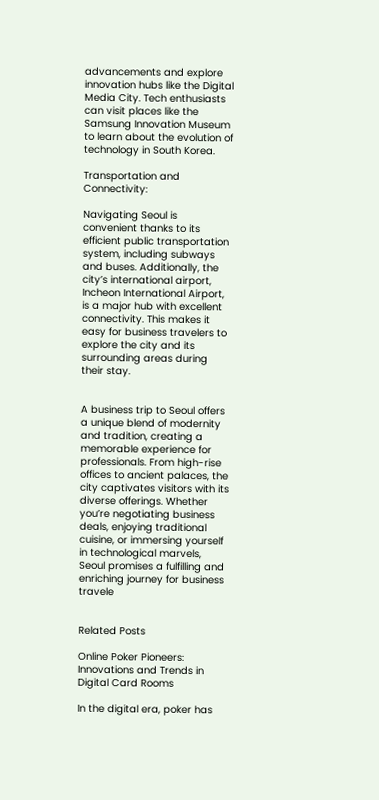advancements and explore innovation hubs like the Digital Media City. Tech enthusiasts can visit places like the Samsung Innovation Museum to learn about the evolution of technology in South Korea.

Transportation and Connectivity:

Navigating Seoul is convenient thanks to its efficient public transportation system, including subways and buses. Additionally, the city’s international airport, Incheon International Airport, is a major hub with excellent connectivity. This makes it easy for business travelers to explore the city and its surrounding areas during their stay.


A business trip to Seoul offers a unique blend of modernity and tradition, creating a memorable experience for professionals. From high-rise offices to ancient palaces, the city captivates visitors with its diverse offerings. Whether you’re negotiating business deals, enjoying traditional cuisine, or immersing yourself in technological marvels, Seoul promises a fulfilling and enriching journey for business travele


Related Posts

Online Poker Pioneers: Innovations and Trends in Digital Card Rooms

In the digital era, poker has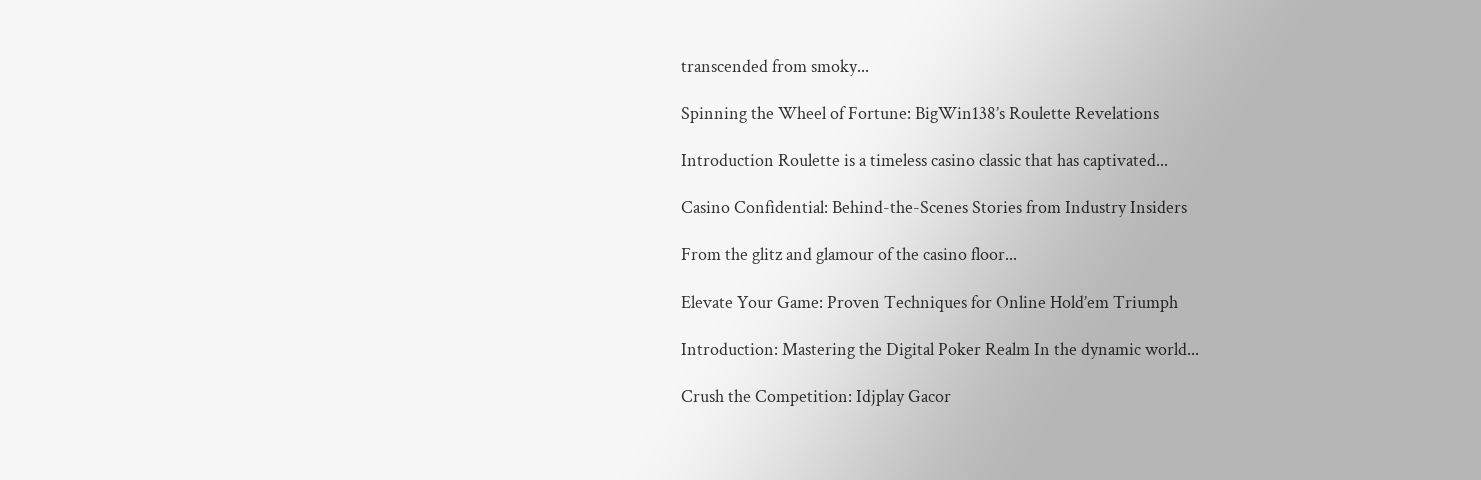transcended from smoky...

Spinning the Wheel of Fortune: BigWin138’s Roulette Revelations

Introduction Roulette is a timeless casino classic that has captivated...

Casino Confidential: Behind-the-Scenes Stories from Industry Insiders

From the glitz and glamour of the casino floor...

Elevate Your Game: Proven Techniques for Online Hold’em Triumph

Introduction: Mastering the Digital Poker Realm In the dynamic world...

Crush the Competition: Idjplay Gacor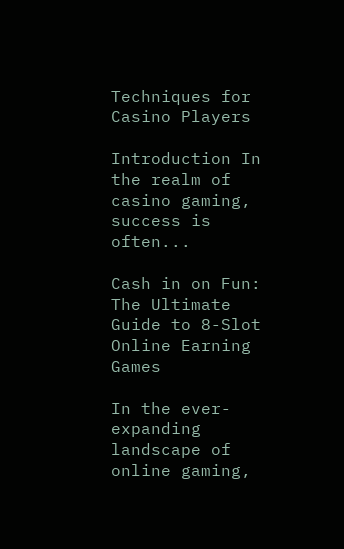Techniques for Casino Players

Introduction In the realm of casino gaming, success is often...

Cash in on Fun: The Ultimate Guide to 8-Slot Online Earning Games

In the ever-expanding landscape of online gaming,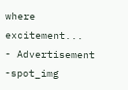where excitement...
- Advertisement -spot_img